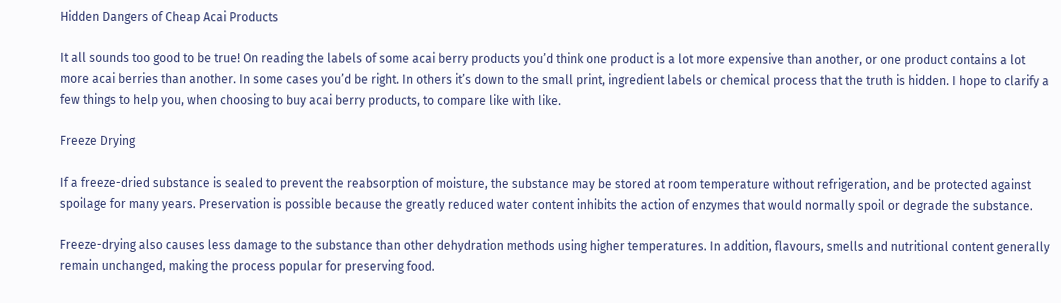Hidden Dangers of Cheap Acai Products

It all sounds too good to be true! On reading the labels of some acai berry products you’d think one product is a lot more expensive than another, or one product contains a lot more acai berries than another. In some cases you’d be right. In others it’s down to the small print, ingredient labels or chemical process that the truth is hidden. I hope to clarify a few things to help you, when choosing to buy acai berry products, to compare like with like.

Freeze Drying

If a freeze-dried substance is sealed to prevent the reabsorption of moisture, the substance may be stored at room temperature without refrigeration, and be protected against spoilage for many years. Preservation is possible because the greatly reduced water content inhibits the action of enzymes that would normally spoil or degrade the substance.

Freeze-drying also causes less damage to the substance than other dehydration methods using higher temperatures. In addition, flavours, smells and nutritional content generally remain unchanged, making the process popular for preserving food.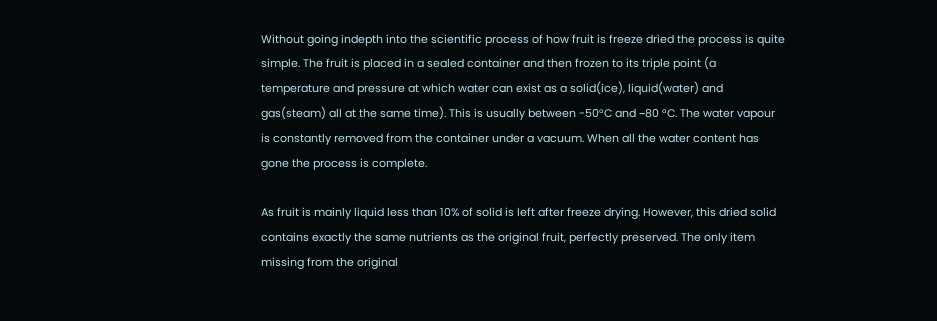Without going indepth into the scientific process of how fruit is freeze dried the process is quite simple. The fruit is placed in a sealed container and then frozen to its triple point (a temperature and pressure at which water can exist as a solid(ice), liquid(water) and gas(steam) all at the same time). This is usually between -50°C and −80 °C. The water vapour is constantly removed from the container under a vacuum. When all the water content has gone the process is complete.

As fruit is mainly liquid less than 10% of solid is left after freeze drying. However, this dried solid contains exactly the same nutrients as the original fruit, perfectly preserved. The only item missing from the original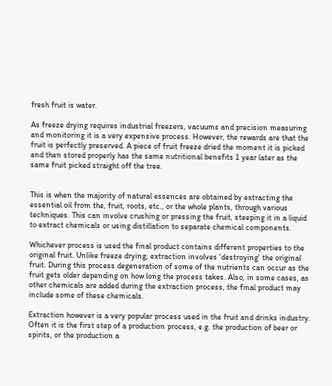fresh fruit is water.

As freeze drying requires industrial freezers, vacuums and precision measuring and monitoring it is a very expensive process. However, the rewards are that the fruit is perfectly preserved. A piece of fruit freeze dried the moment it is picked and then stored properly has the same nutritional benefits 1 year later as the same fruit picked straight off the tree.


This is when the majority of natural essences are obtained by extracting the essential oil from the, fruit, roots, etc., or the whole plants, through various techniques. This can involve crushing or pressing the fruit, steeping it in a liquid to extract chemicals or using distillation to separate chemical components.

Whichever process is used the final product contains different properties to the original fruit. Unlike freeze drying, extraction involves ‘destroying’ the original fruit. During this process degeneration of some of the nutrients can occur as the fruit gets older depending on how long the process takes. Also, in some cases, as other chemicals are added during the extraction process, the final product may include some of these chemicals.

Extraction however is a very popular process used in the fruit and drinks industry. Often it is the first step of a production process, e.g. the production of beer or spirits, or the production a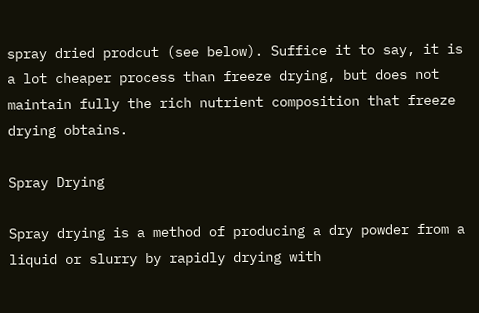spray dried prodcut (see below). Suffice it to say, it is a lot cheaper process than freeze drying, but does not maintain fully the rich nutrient composition that freeze drying obtains.

Spray Drying

Spray drying is a method of producing a dry powder from a liquid or slurry by rapidly drying with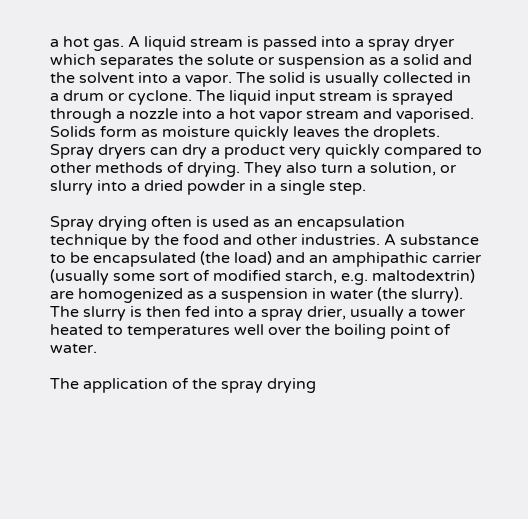a hot gas. A liquid stream is passed into a spray dryer which separates the solute or suspension as a solid and the solvent into a vapor. The solid is usually collected in a drum or cyclone. The liquid input stream is sprayed through a nozzle into a hot vapor stream and vaporised. Solids form as moisture quickly leaves the droplets. Spray dryers can dry a product very quickly compared to other methods of drying. They also turn a solution, or slurry into a dried powder in a single step.

Spray drying often is used as an encapsulation technique by the food and other industries. A substance to be encapsulated (the load) and an amphipathic carrier (usually some sort of modified starch, e.g. maltodextrin) are homogenized as a suspension in water (the slurry). The slurry is then fed into a spray drier, usually a tower heated to temperatures well over the boiling point of water.

The application of the spray drying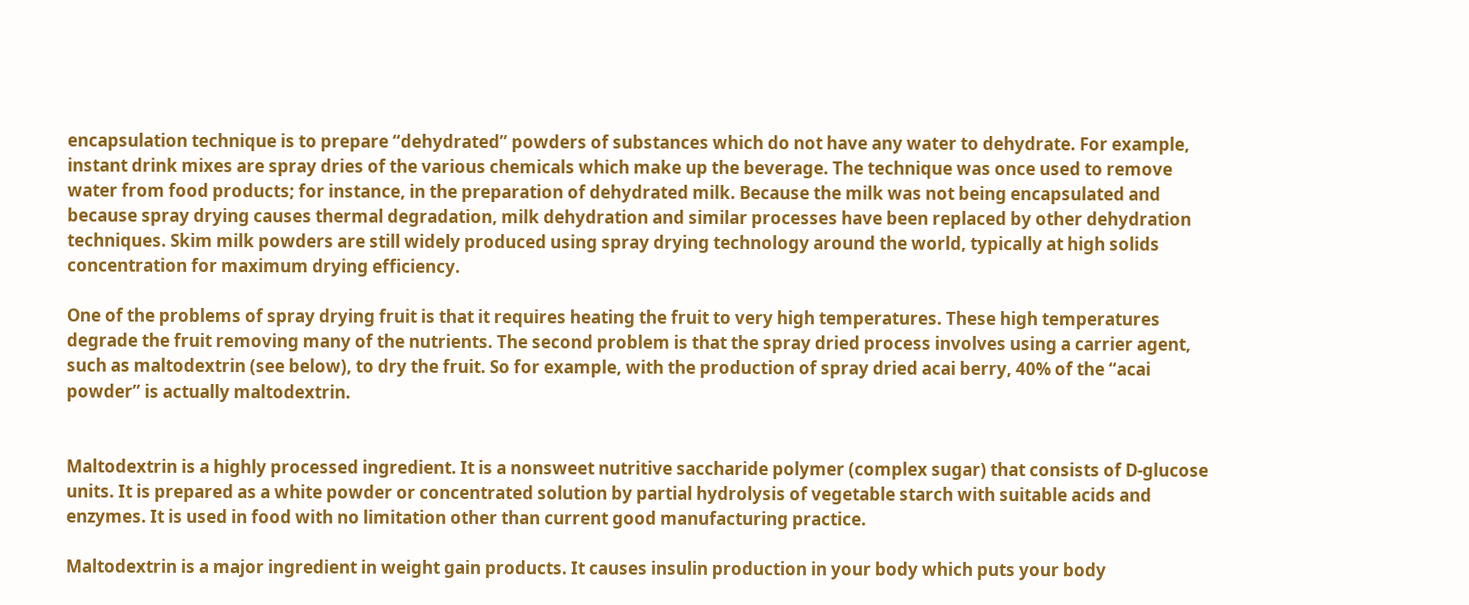encapsulation technique is to prepare “dehydrated” powders of substances which do not have any water to dehydrate. For example, instant drink mixes are spray dries of the various chemicals which make up the beverage. The technique was once used to remove water from food products; for instance, in the preparation of dehydrated milk. Because the milk was not being encapsulated and because spray drying causes thermal degradation, milk dehydration and similar processes have been replaced by other dehydration techniques. Skim milk powders are still widely produced using spray drying technology around the world, typically at high solids concentration for maximum drying efficiency.

One of the problems of spray drying fruit is that it requires heating the fruit to very high temperatures. These high temperatures degrade the fruit removing many of the nutrients. The second problem is that the spray dried process involves using a carrier agent, such as maltodextrin (see below), to dry the fruit. So for example, with the production of spray dried acai berry, 40% of the “acai powder” is actually maltodextrin.


Maltodextrin is a highly processed ingredient. It is a nonsweet nutritive saccharide polymer (complex sugar) that consists of D-glucose units. It is prepared as a white powder or concentrated solution by partial hydrolysis of vegetable starch with suitable acids and enzymes. It is used in food with no limitation other than current good manufacturing practice.

Maltodextrin is a major ingredient in weight gain products. It causes insulin production in your body which puts your body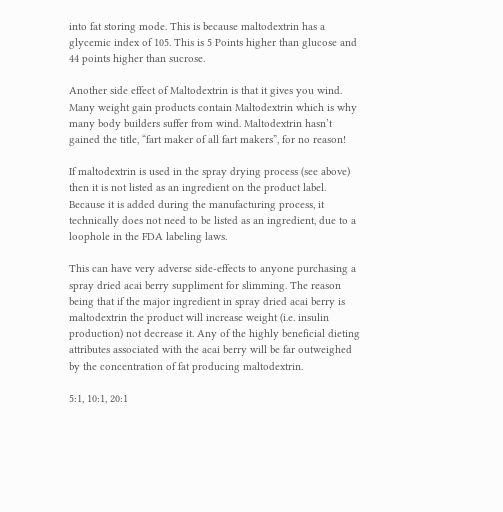into fat storing mode. This is because maltodextrin has a glycemic index of 105. This is 5 Points higher than glucose and 44 points higher than sucrose.

Another side effect of Maltodextrin is that it gives you wind. Many weight gain products contain Maltodextrin which is why many body builders suffer from wind. Maltodextrin hasn’t gained the title, “fart maker of all fart makers”, for no reason!

If maltodextrin is used in the spray drying process (see above) then it is not listed as an ingredient on the product label. Because it is added during the manufacturing process, it technically does not need to be listed as an ingredient, due to a loophole in the FDA labeling laws.

This can have very adverse side-effects to anyone purchasing a spray dried acai berry suppliment for slimming. The reason being that if the major ingredient in spray dried acai berry is maltodextrin the product will increase weight (i.e. insulin production) not decrease it. Any of the highly beneficial dieting attributes associated with the acai berry will be far outweighed by the concentration of fat producing maltodextrin.

5:1, 10:1, 20:1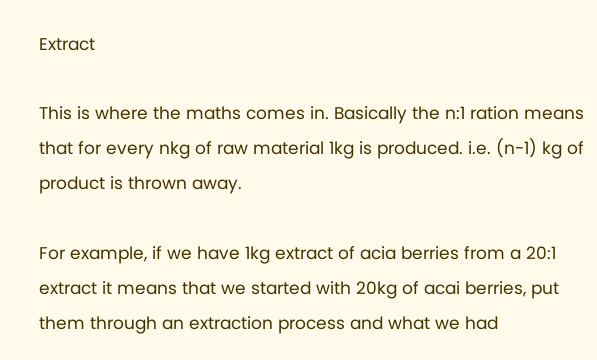Extract

This is where the maths comes in. Basically the n:1 ration means that for every nkg of raw material 1kg is produced. i.e. (n-1) kg of product is thrown away.

For example, if we have 1kg extract of acia berries from a 20:1 extract it means that we started with 20kg of acai berries, put them through an extraction process and what we had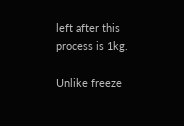left after this process is 1kg.

Unlike freeze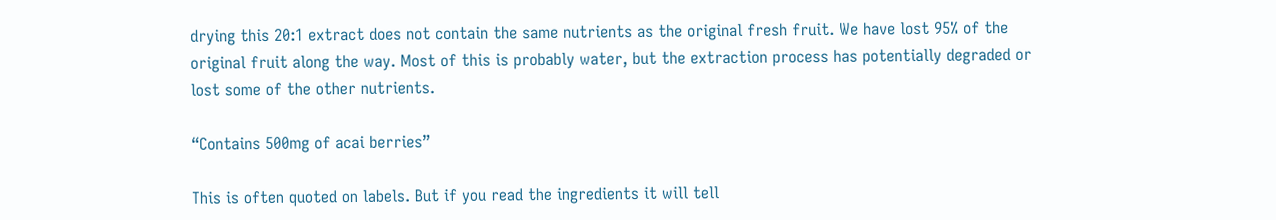drying this 20:1 extract does not contain the same nutrients as the original fresh fruit. We have lost 95% of the original fruit along the way. Most of this is probably water, but the extraction process has potentially degraded or lost some of the other nutrients.

“Contains 500mg of acai berries”

This is often quoted on labels. But if you read the ingredients it will tell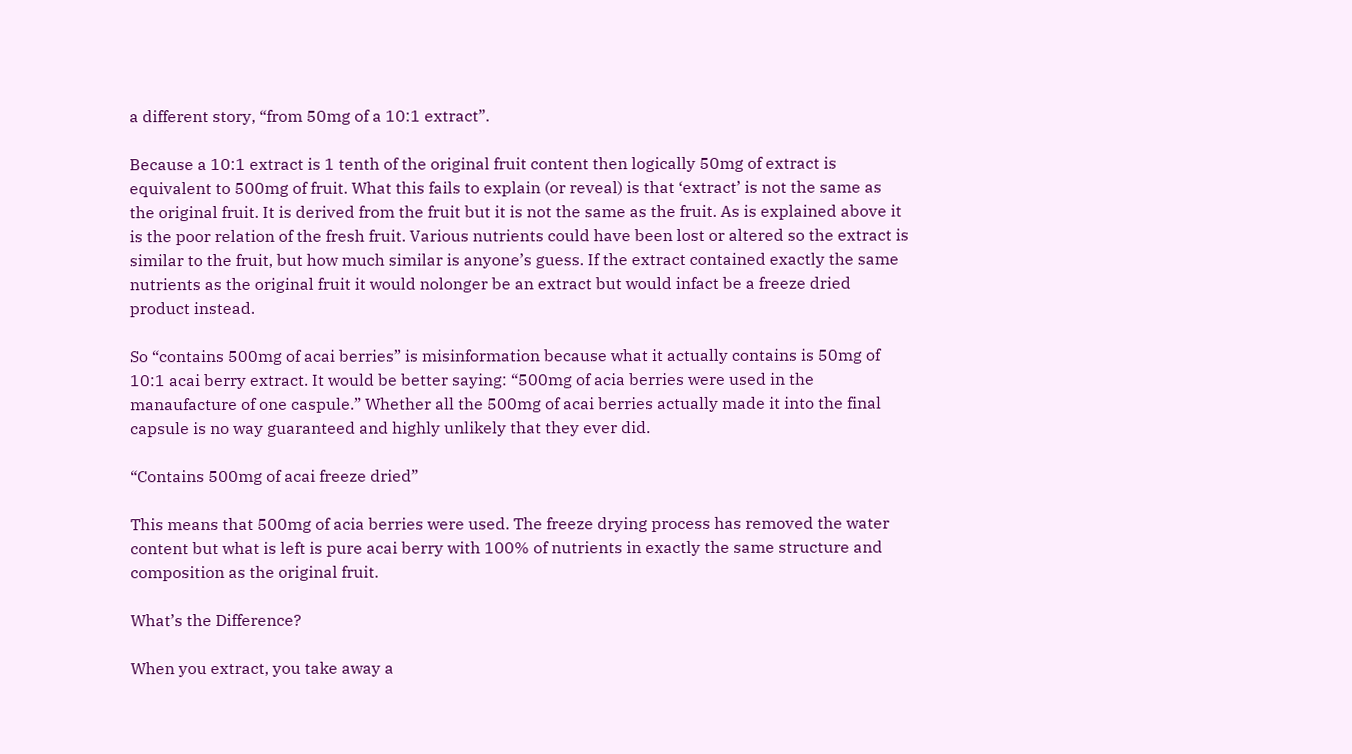a different story, “from 50mg of a 10:1 extract”.

Because a 10:1 extract is 1 tenth of the original fruit content then logically 50mg of extract is equivalent to 500mg of fruit. What this fails to explain (or reveal) is that ‘extract’ is not the same as the original fruit. It is derived from the fruit but it is not the same as the fruit. As is explained above it is the poor relation of the fresh fruit. Various nutrients could have been lost or altered so the extract is similar to the fruit, but how much similar is anyone’s guess. If the extract contained exactly the same nutrients as the original fruit it would nolonger be an extract but would infact be a freeze dried product instead.

So “contains 500mg of acai berries” is misinformation because what it actually contains is 50mg of 10:1 acai berry extract. It would be better saying: “500mg of acia berries were used in the manaufacture of one caspule.” Whether all the 500mg of acai berries actually made it into the final capsule is no way guaranteed and highly unlikely that they ever did.

“Contains 500mg of acai freeze dried”

This means that 500mg of acia berries were used. The freeze drying process has removed the water content but what is left is pure acai berry with 100% of nutrients in exactly the same structure and composition as the original fruit.

What’s the Difference?

When you extract, you take away a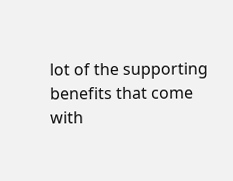lot of the supporting benefits that come with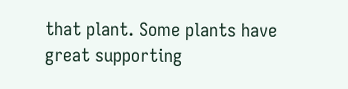that plant. Some plants have great supporting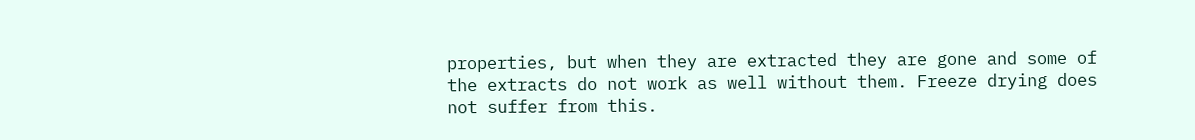properties, but when they are extracted they are gone and some of the extracts do not work as well without them. Freeze drying does not suffer from this.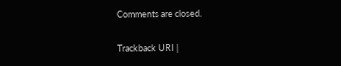Comments are closed.

Trackback URI |